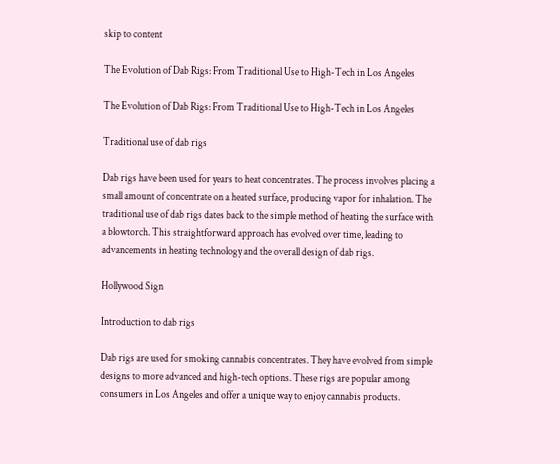skip to content

The Evolution of Dab Rigs: From Traditional Use to High-Tech in Los Angeles

The Evolution of Dab Rigs: From Traditional Use to High-Tech in Los Angeles

Traditional use of dab rigs

Dab rigs have been used for years to heat concentrates. The process involves placing a small amount of concentrate on a heated surface, producing vapor for inhalation. The traditional use of dab rigs dates back to the simple method of heating the surface with a blowtorch. This straightforward approach has evolved over time, leading to advancements in heating technology and the overall design of dab rigs.

Hollywood Sign

Introduction to dab rigs

Dab rigs are used for smoking cannabis concentrates. They have evolved from simple designs to more advanced and high-tech options. These rigs are popular among consumers in Los Angeles and offer a unique way to enjoy cannabis products.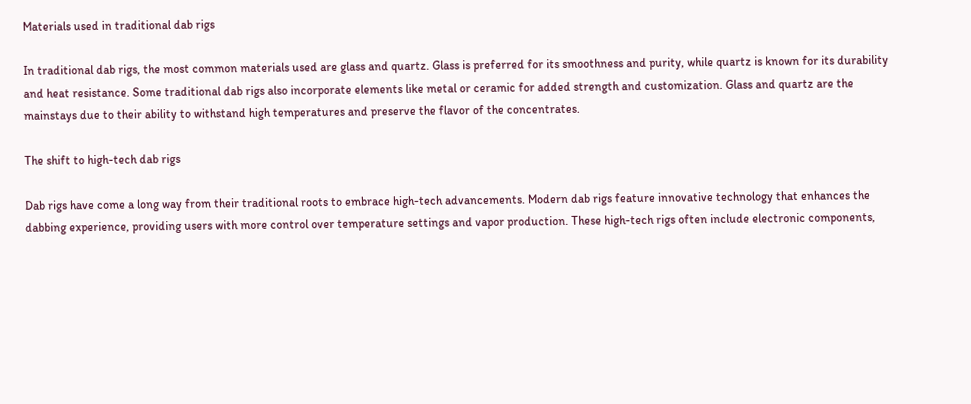Materials used in traditional dab rigs

In traditional dab rigs, the most common materials used are glass and quartz. Glass is preferred for its smoothness and purity, while quartz is known for its durability and heat resistance. Some traditional dab rigs also incorporate elements like metal or ceramic for added strength and customization. Glass and quartz are the mainstays due to their ability to withstand high temperatures and preserve the flavor of the concentrates.

The shift to high-tech dab rigs

Dab rigs have come a long way from their traditional roots to embrace high-tech advancements. Modern dab rigs feature innovative technology that enhances the dabbing experience, providing users with more control over temperature settings and vapor production. These high-tech rigs often include electronic components,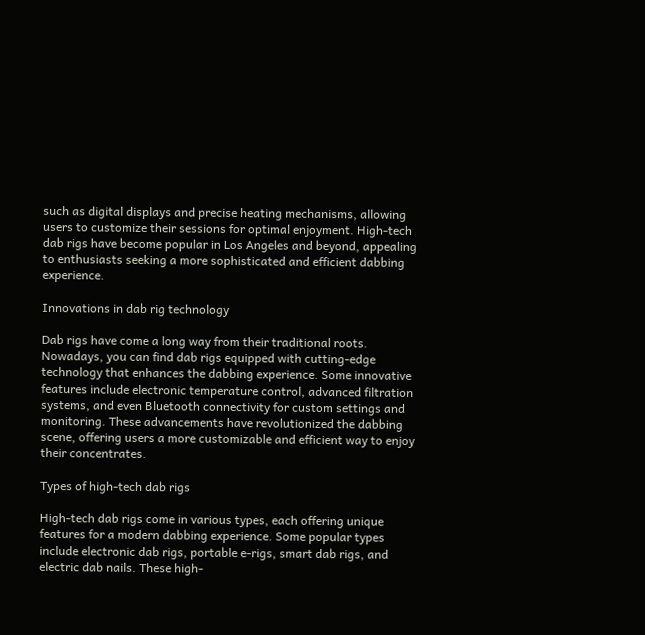such as digital displays and precise heating mechanisms, allowing users to customize their sessions for optimal enjoyment. High-tech dab rigs have become popular in Los Angeles and beyond, appealing to enthusiasts seeking a more sophisticated and efficient dabbing experience.

Innovations in dab rig technology

Dab rigs have come a long way from their traditional roots. Nowadays, you can find dab rigs equipped with cutting-edge technology that enhances the dabbing experience. Some innovative features include electronic temperature control, advanced filtration systems, and even Bluetooth connectivity for custom settings and monitoring. These advancements have revolutionized the dabbing scene, offering users a more customizable and efficient way to enjoy their concentrates.

Types of high-tech dab rigs

High-tech dab rigs come in various types, each offering unique features for a modern dabbing experience. Some popular types include electronic dab rigs, portable e-rigs, smart dab rigs, and electric dab nails. These high-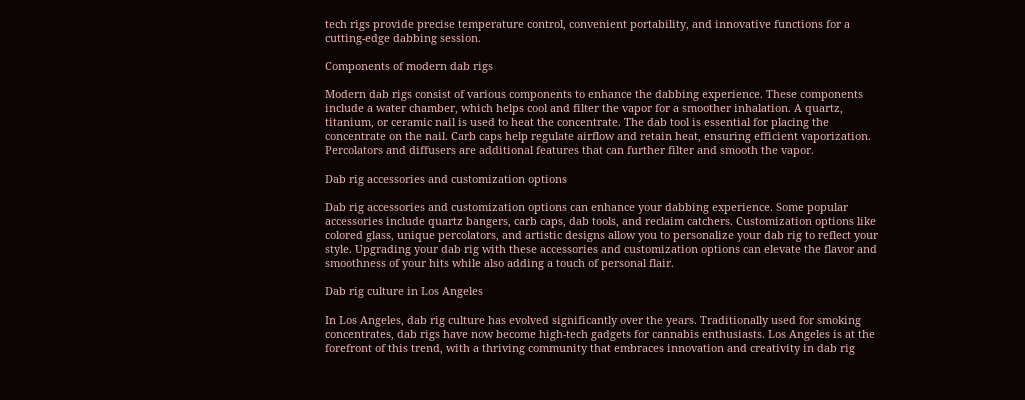tech rigs provide precise temperature control, convenient portability, and innovative functions for a cutting-edge dabbing session.

Components of modern dab rigs

Modern dab rigs consist of various components to enhance the dabbing experience. These components include a water chamber, which helps cool and filter the vapor for a smoother inhalation. A quartz, titanium, or ceramic nail is used to heat the concentrate. The dab tool is essential for placing the concentrate on the nail. Carb caps help regulate airflow and retain heat, ensuring efficient vaporization. Percolators and diffusers are additional features that can further filter and smooth the vapor.

Dab rig accessories and customization options

Dab rig accessories and customization options can enhance your dabbing experience. Some popular accessories include quartz bangers, carb caps, dab tools, and reclaim catchers. Customization options like colored glass, unique percolators, and artistic designs allow you to personalize your dab rig to reflect your style. Upgrading your dab rig with these accessories and customization options can elevate the flavor and smoothness of your hits while also adding a touch of personal flair.

Dab rig culture in Los Angeles

In Los Angeles, dab rig culture has evolved significantly over the years. Traditionally used for smoking concentrates, dab rigs have now become high-tech gadgets for cannabis enthusiasts. Los Angeles is at the forefront of this trend, with a thriving community that embraces innovation and creativity in dab rig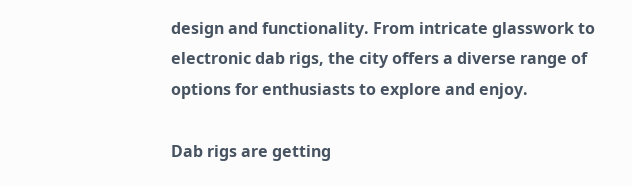design and functionality. From intricate glasswork to electronic dab rigs, the city offers a diverse range of options for enthusiasts to explore and enjoy.

Dab rigs are getting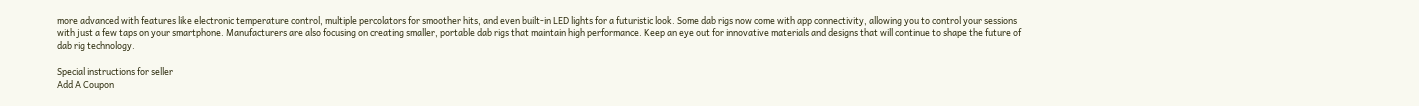more advanced with features like electronic temperature control, multiple percolators for smoother hits, and even built-in LED lights for a futuristic look. Some dab rigs now come with app connectivity, allowing you to control your sessions with just a few taps on your smartphone. Manufacturers are also focusing on creating smaller, portable dab rigs that maintain high performance. Keep an eye out for innovative materials and designs that will continue to shape the future of dab rig technology.

Special instructions for seller
Add A Coupon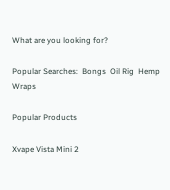What are you looking for?

Popular Searches:  Bongs  Oil Rig  Hemp Wraps

Popular Products

Xvape Vista Mini 2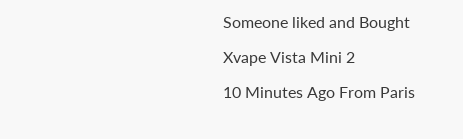Someone liked and Bought

Xvape Vista Mini 2

10 Minutes Ago From Paris